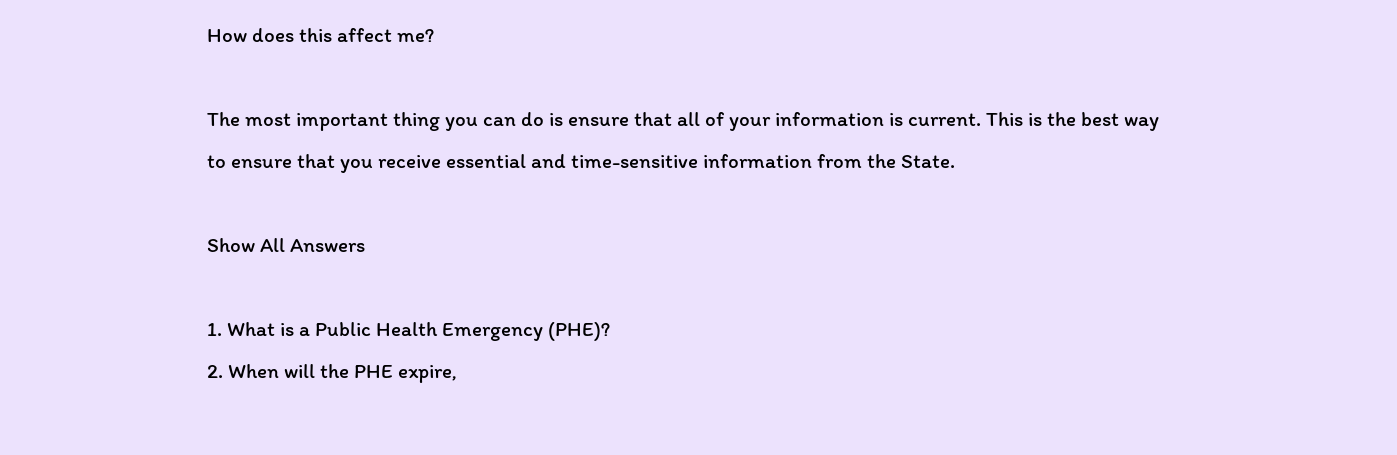How does this affect me?

The most important thing you can do is ensure that all of your information is current. This is the best way to ensure that you receive essential and time-sensitive information from the State.

Show All Answers

1. What is a Public Health Emergency (PHE)?
2. When will the PHE expire,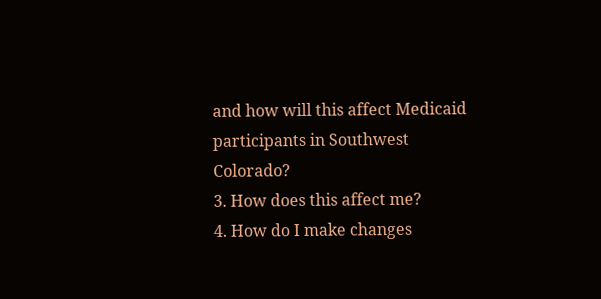and how will this affect Medicaid participants in Southwest Colorado?
3. How does this affect me?
4. How do I make changes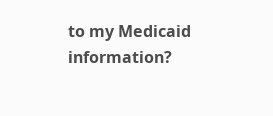to my Medicaid information?